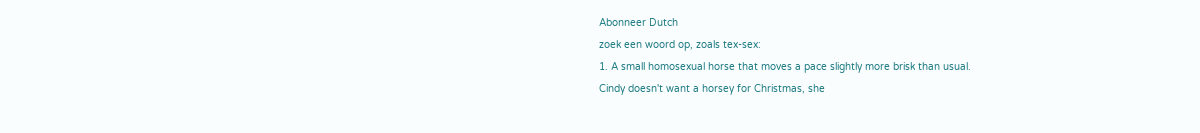Abonneer Dutch
zoek een woord op, zoals tex-sex:
1. A small homosexual horse that moves a pace slightly more brisk than usual.
Cindy doesn't want a horsey for Christmas, she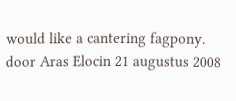would like a cantering fagpony.
door Aras Elocin 21 augustus 2008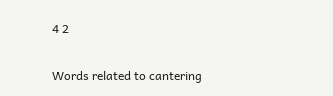4 2

Words related to cantering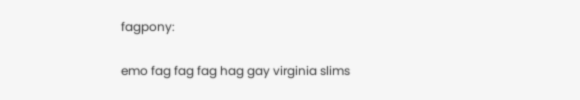fagpony:

emo fag fag fag hag gay virginia slims